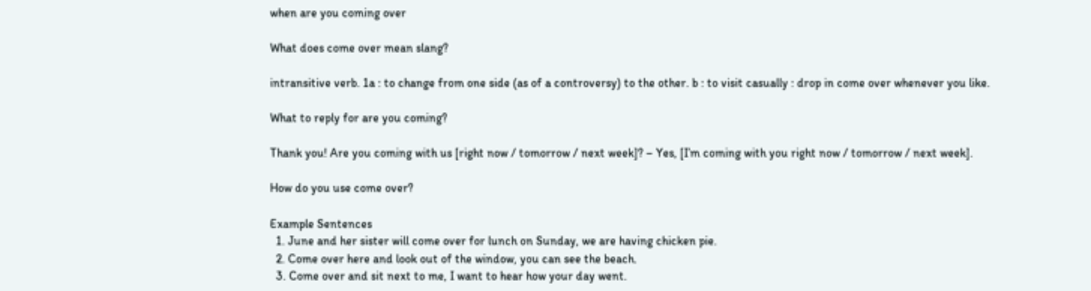when are you coming over

What does come over mean slang?

intransitive verb. 1a : to change from one side (as of a controversy) to the other. b : to visit casually : drop in come over whenever you like.

What to reply for are you coming?

Thank you! Are you coming with us [right now / tomorrow / next week]? – Yes, [I’m coming with you right now / tomorrow / next week].

How do you use come over?

Example Sentences
  1. June and her sister will come over for lunch on Sunday, we are having chicken pie.
  2. Come over here and look out of the window, you can see the beach.
  3. Come over and sit next to me, I want to hear how your day went.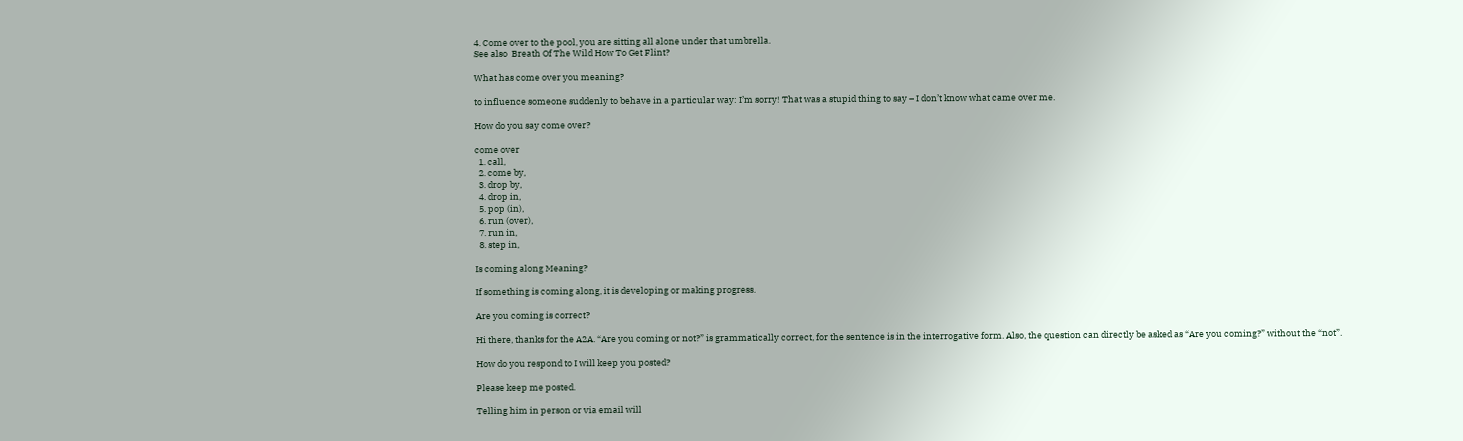4. Come over to the pool, you are sitting all alone under that umbrella.
See also  Breath Of The Wild How To Get Flint?

What has come over you meaning?

to influence someone suddenly to behave in a particular way: I’m sorry! That was a stupid thing to say – I don’t know what came over me.

How do you say come over?

come over
  1. call,
  2. come by,
  3. drop by,
  4. drop in,
  5. pop (in),
  6. run (over),
  7. run in,
  8. step in,

Is coming along Meaning?

If something is coming along, it is developing or making progress.

Are you coming is correct?

Hi there, thanks for the A2A. “Are you coming or not?” is grammatically correct, for the sentence is in the interrogative form. Also, the question can directly be asked as “Are you coming?” without the “not”.

How do you respond to I will keep you posted?

Please keep me posted.

Telling him in person or via email will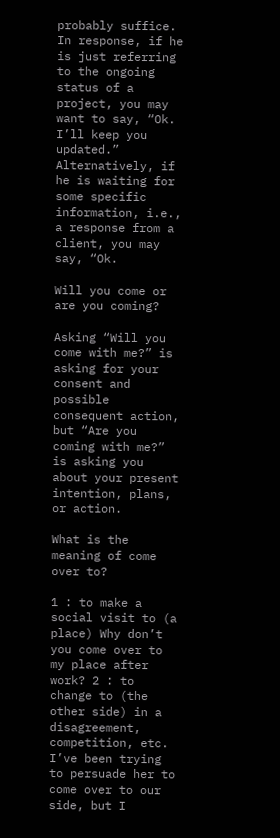probably suffice. In response, if he is just referring to the ongoing status of a project, you may want to say, “Ok. I’ll keep you updated.” Alternatively, if he is waiting for some specific information, i.e., a response from a client, you may say, “Ok.

Will you come or are you coming?

Asking “Will you come with me?” is asking for your consent and possible consequent action, but “Are you coming with me?” is asking you about your present intention, plans, or action.

What is the meaning of come over to?

1 : to make a social visit to (a place) Why don’t you come over to my place after work? 2 : to change to (the other side) in a disagreement, competition, etc. I’ve been trying to persuade her to come over to our side, but I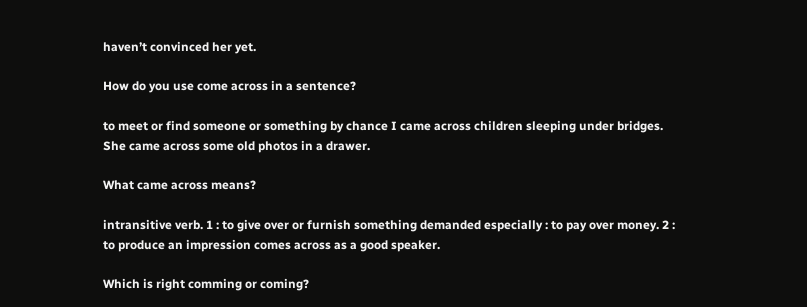haven’t convinced her yet.

How do you use come across in a sentence?

to meet or find someone or something by chance I came across children sleeping under bridges. She came across some old photos in a drawer.

What came across means?

intransitive verb. 1 : to give over or furnish something demanded especially : to pay over money. 2 : to produce an impression comes across as a good speaker.

Which is right comming or coming?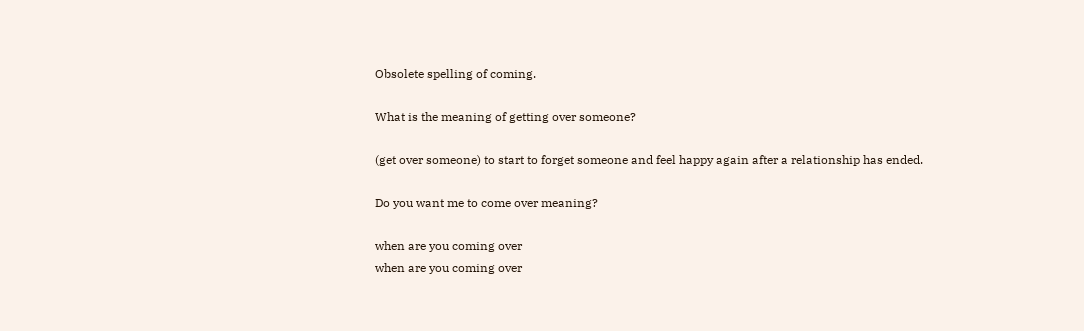Obsolete spelling of coming.

What is the meaning of getting over someone?

(get over someone) to start to forget someone and feel happy again after a relationship has ended.

Do you want me to come over meaning?

when are you coming over
when are you coming over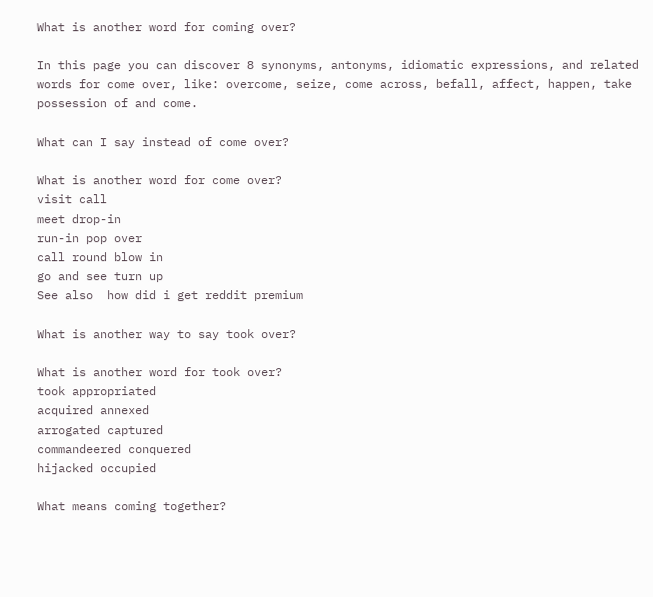What is another word for coming over?

In this page you can discover 8 synonyms, antonyms, idiomatic expressions, and related words for come over, like: overcome, seize, come across, befall, affect, happen, take possession of and come.

What can I say instead of come over?

What is another word for come over?
visit call
meet drop-in
run-in pop over
call round blow in
go and see turn up
See also  how did i get reddit premium

What is another way to say took over?

What is another word for took over?
took appropriated
acquired annexed
arrogated captured
commandeered conquered
hijacked occupied

What means coming together?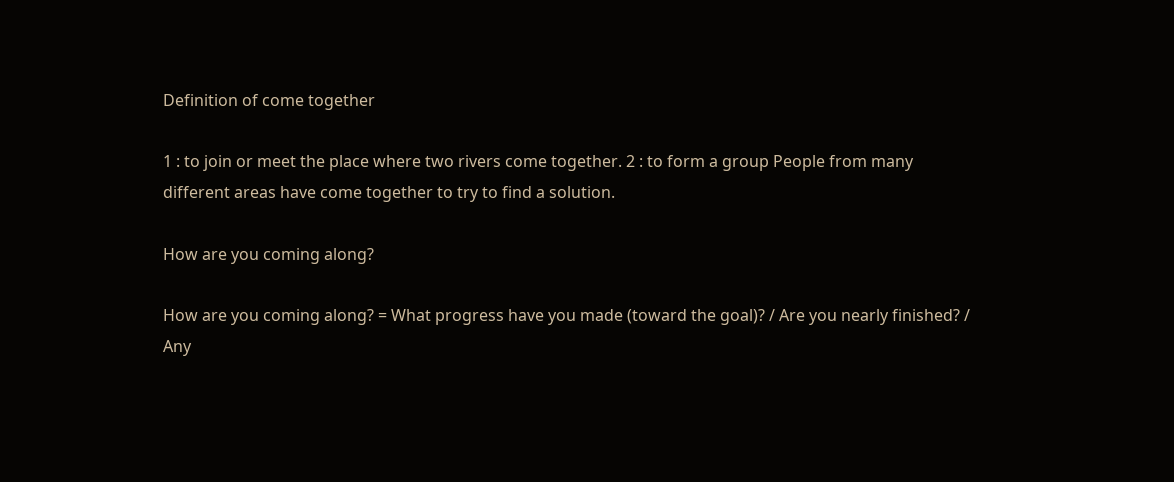Definition of come together

1 : to join or meet the place where two rivers come together. 2 : to form a group People from many different areas have come together to try to find a solution.

How are you coming along?

How are you coming along? = What progress have you made (toward the goal)? / Are you nearly finished? / Any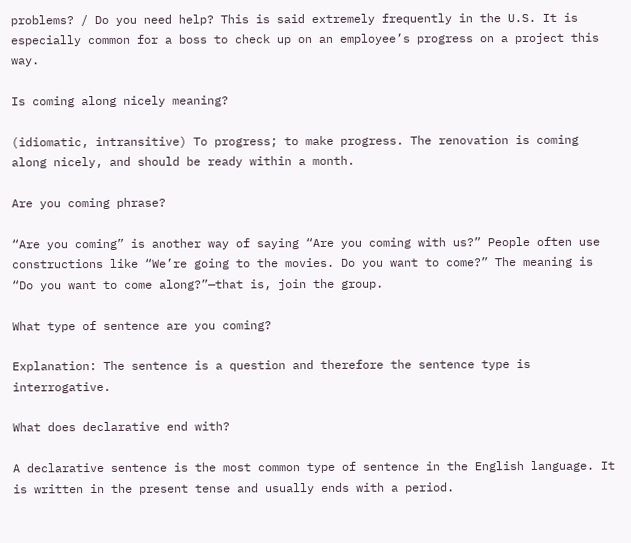problems? / Do you need help? This is said extremely frequently in the U.S. It is especially common for a boss to check up on an employee’s progress on a project this way.

Is coming along nicely meaning?

(idiomatic, intransitive) To progress; to make progress. The renovation is coming along nicely, and should be ready within a month.

Are you coming phrase?

“Are you coming” is another way of saying “Are you coming with us?” People often use constructions like “We’re going to the movies. Do you want to come?” The meaning is “Do you want to come along?”—that is, join the group.

What type of sentence are you coming?

Explanation: The sentence is a question and therefore the sentence type is interrogative.

What does declarative end with?

A declarative sentence is the most common type of sentence in the English language. It is written in the present tense and usually ends with a period.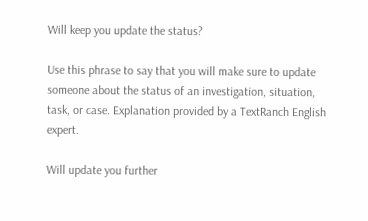Will keep you update the status?

Use this phrase to say that you will make sure to update someone about the status of an investigation, situation, task, or case. Explanation provided by a TextRanch English expert.

Will update you further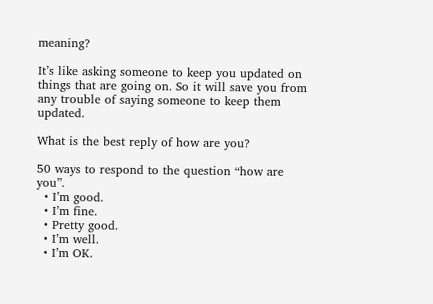meaning?

It’s like asking someone to keep you updated on things that are going on. So it will save you from any trouble of saying someone to keep them updated.

What is the best reply of how are you?

50 ways to respond to the question “how are you”.
  • I’m good.
  • I’m fine.
  • Pretty good.
  • I’m well.
  • I’m OK.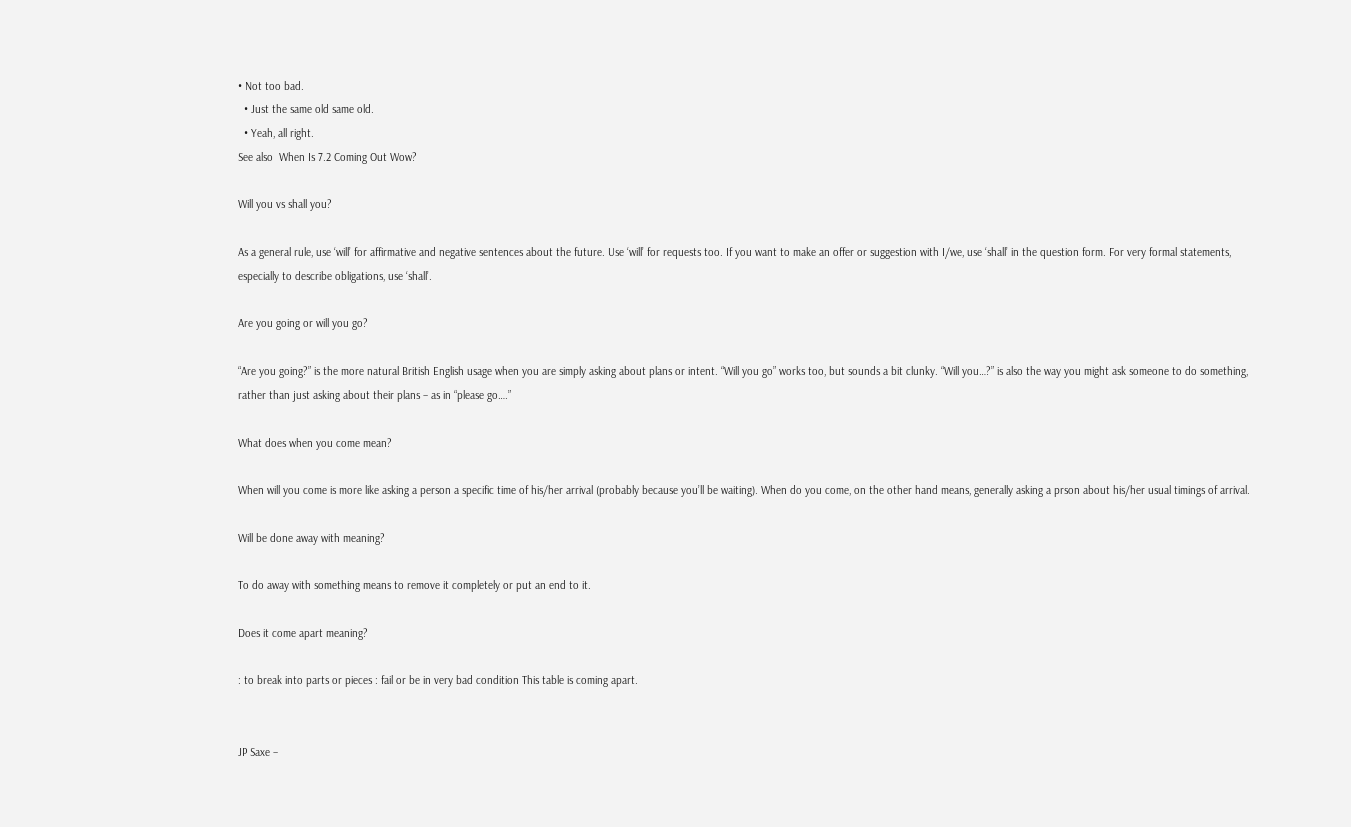• Not too bad.
  • Just the same old same old.
  • Yeah, all right.
See also  When Is 7.2 Coming Out Wow?

Will you vs shall you?

As a general rule, use ‘will’ for affirmative and negative sentences about the future. Use ‘will’ for requests too. If you want to make an offer or suggestion with I/we, use ‘shall’ in the question form. For very formal statements, especially to describe obligations, use ‘shall’.

Are you going or will you go?

“Are you going?” is the more natural British English usage when you are simply asking about plans or intent. “Will you go” works too, but sounds a bit clunky. “Will you…?” is also the way you might ask someone to do something, rather than just asking about their plans – as in “please go….”

What does when you come mean?

When will you come is more like asking a person a specific time of his/her arrival (probably because you’ll be waiting). When do you come, on the other hand means, generally asking a prson about his/her usual timings of arrival.

Will be done away with meaning?

To do away with something means to remove it completely or put an end to it.

Does it come apart meaning?

: to break into parts or pieces : fail or be in very bad condition This table is coming apart.


JP Saxe –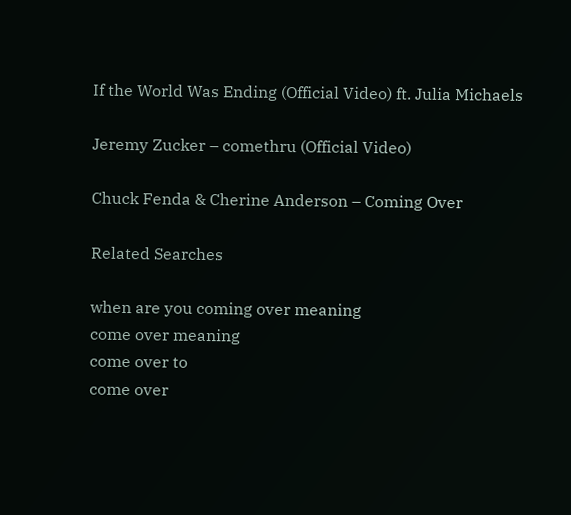If the World Was Ending (Official Video) ft. Julia Michaels

Jeremy Zucker – comethru (Official Video)

Chuck Fenda & Cherine Anderson – Coming Over

Related Searches

when are you coming over meaning
come over meaning
come over to
come over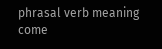phrasal verb meaning
come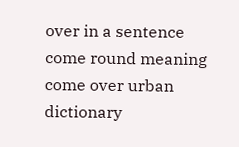over in a sentence
come round meaning
come over urban dictionary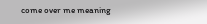come over me meaning